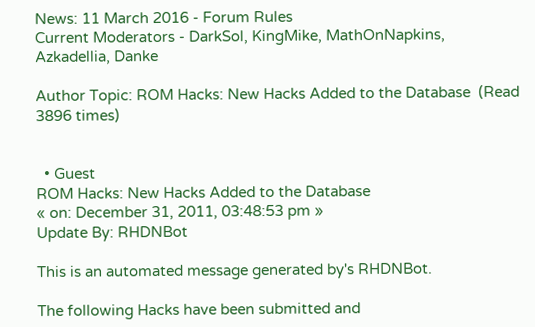News: 11 March 2016 - Forum Rules
Current Moderators - DarkSol, KingMike, MathOnNapkins, Azkadellia, Danke

Author Topic: ROM Hacks: New Hacks Added to the Database  (Read 3896 times)


  • Guest
ROM Hacks: New Hacks Added to the Database
« on: December 31, 2011, 03:48:53 pm »
Update By: RHDNBot

This is an automated message generated by's RHDNBot.

The following Hacks have been submitted and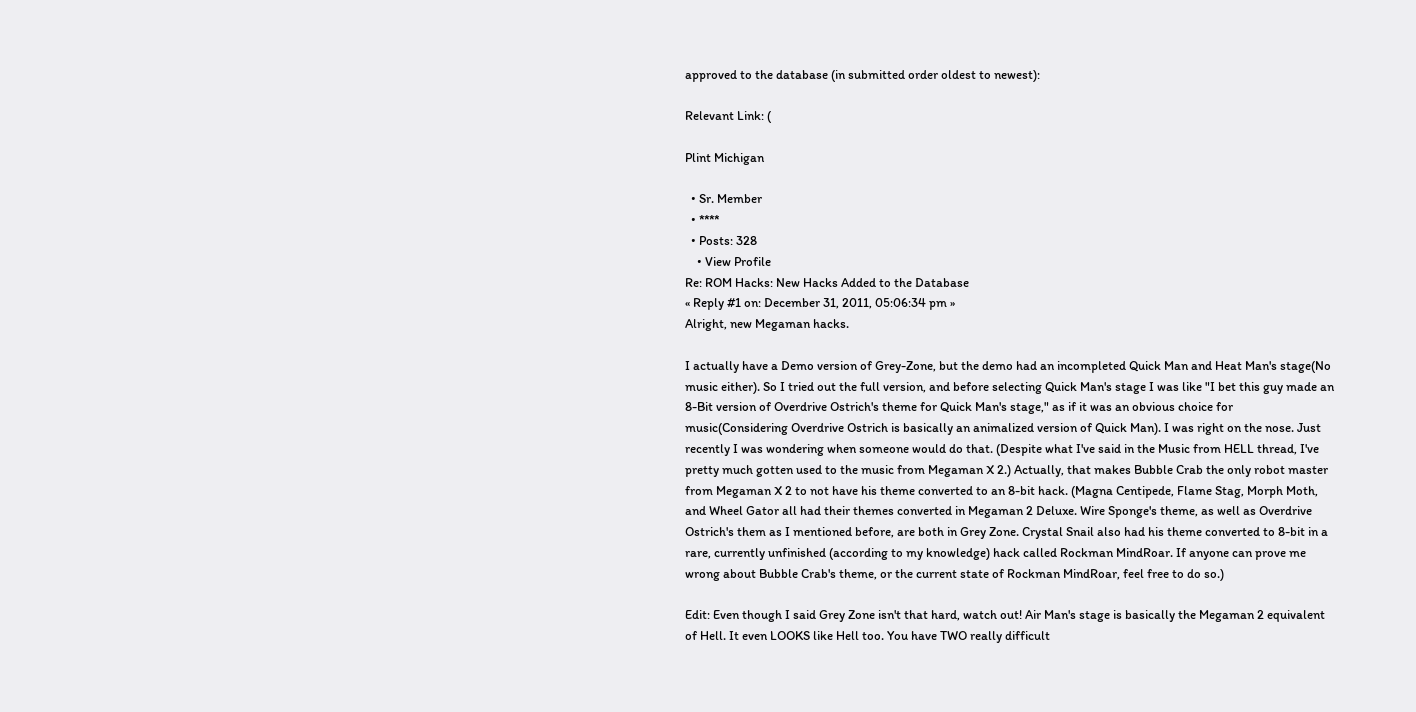approved to the database (in submitted order oldest to newest):

Relevant Link: (

Plint Michigan

  • Sr. Member
  • ****
  • Posts: 328
    • View Profile
Re: ROM Hacks: New Hacks Added to the Database
« Reply #1 on: December 31, 2011, 05:06:34 pm »
Alright, new Megaman hacks.

I actually have a Demo version of Grey-Zone, but the demo had an incompleted Quick Man and Heat Man's stage(No music either). So I tried out the full version, and before selecting Quick Man's stage I was like "I bet this guy made an 8-Bit version of Overdrive Ostrich's theme for Quick Man's stage," as if it was an obvious choice for music(Considering Overdrive Ostrich is basically an animalized version of Quick Man). I was right on the nose. Just recently I was wondering when someone would do that. (Despite what I've said in the Music from HELL thread, I've pretty much gotten used to the music from Megaman X 2.) Actually, that makes Bubble Crab the only robot master from Megaman X 2 to not have his theme converted to an 8-bit hack. (Magna Centipede, Flame Stag, Morph Moth, and Wheel Gator all had their themes converted in Megaman 2 Deluxe. Wire Sponge's theme, as well as Overdrive Ostrich's them as I mentioned before, are both in Grey Zone. Crystal Snail also had his theme converted to 8-bit in a rare, currently unfinished (according to my knowledge) hack called Rockman MindRoar. If anyone can prove me wrong about Bubble Crab's theme, or the current state of Rockman MindRoar, feel free to do so.)

Edit: Even though I said Grey Zone isn't that hard, watch out! Air Man's stage is basically the Megaman 2 equivalent of Hell. It even LOOKS like Hell too. You have TWO really difficult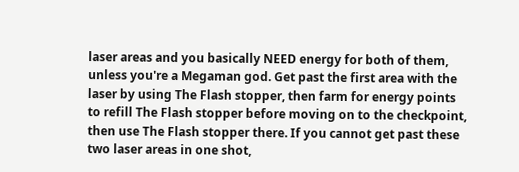laser areas and you basically NEED energy for both of them, unless you're a Megaman god. Get past the first area with the laser by using The Flash stopper, then farm for energy points to refill The Flash stopper before moving on to the checkpoint, then use The Flash stopper there. If you cannot get past these two laser areas in one shot,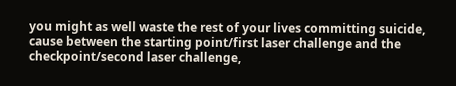you might as well waste the rest of your lives committing suicide, cause between the starting point/first laser challenge and the checkpoint/second laser challenge,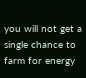you will not get a single chance to farm for energy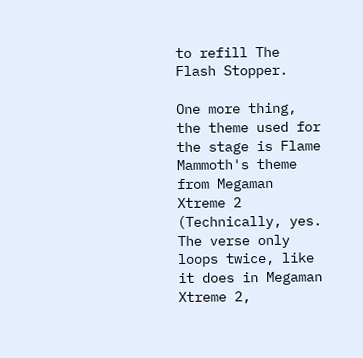to refill The Flash Stopper.

One more thing, the theme used for the stage is Flame Mammoth's theme from Megaman Xtreme 2 (Technically, yes. The verse only loops twice, like it does in Megaman Xtreme 2,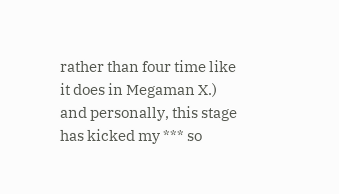rather than four time like it does in Megaman X.) and personally, this stage has kicked my *** so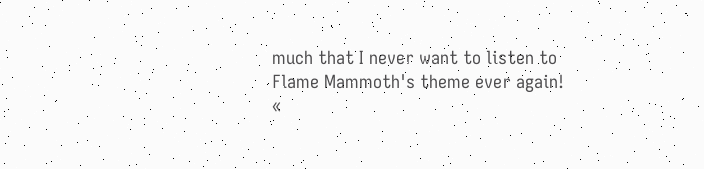much that I never want to listen to Flame Mammoth's theme ever again!
«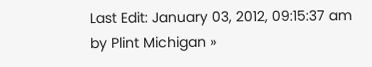Last Edit: January 03, 2012, 09:15:37 am by Plint Michigan »